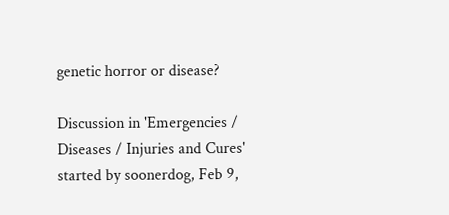genetic horror or disease?

Discussion in 'Emergencies / Diseases / Injuries and Cures' started by soonerdog, Feb 9,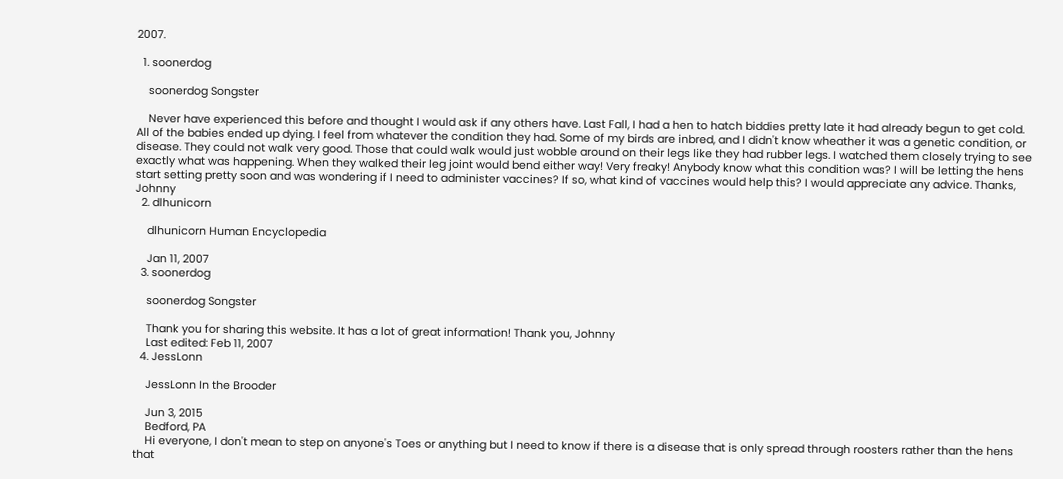2007.

  1. soonerdog

    soonerdog Songster

    Never have experienced this before and thought I would ask if any others have. Last Fall, I had a hen to hatch biddies pretty late it had already begun to get cold. All of the babies ended up dying. I feel from whatever the condition they had. Some of my birds are inbred, and I didn't know wheather it was a genetic condition, or disease. They could not walk very good. Those that could walk would just wobble around on their legs like they had rubber legs. I watched them closely trying to see exactly what was happening. When they walked their leg joint would bend either way! Very freaky! Anybody know what this condition was? I will be letting the hens start setting pretty soon and was wondering if I need to administer vaccines? If so, what kind of vaccines would help this? I would appreciate any advice. Thanks, Johnny
  2. dlhunicorn

    dlhunicorn Human Encyclopedia

    Jan 11, 2007
  3. soonerdog

    soonerdog Songster

    Thank you for sharing this website. It has a lot of great information! Thank you, Johnny
    Last edited: Feb 11, 2007
  4. JessLonn

    JessLonn In the Brooder

    Jun 3, 2015
    Bedford, PA
    Hi everyone, I don't mean to step on anyone's Toes or anything but I need to know if there is a disease that is only spread through roosters rather than the hens that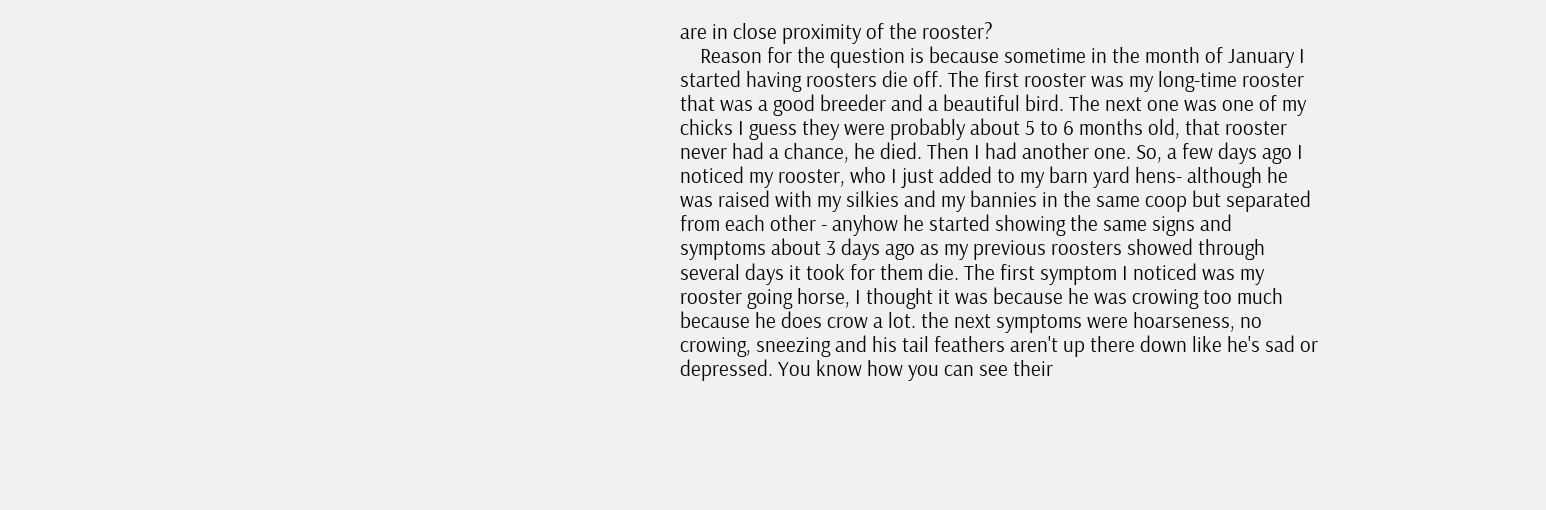are in close proximity of the rooster?
    Reason for the question is because sometime in the month of January I started having roosters die off. The first rooster was my long-time rooster that was a good breeder and a beautiful bird. The next one was one of my chicks I guess they were probably about 5 to 6 months old, that rooster never had a chance, he died. Then I had another one. So, a few days ago I noticed my rooster, who I just added to my barn yard hens- although he was raised with my silkies and my bannies in the same coop but separated from each other - anyhow he started showing the same signs and symptoms about 3 days ago as my previous roosters showed through several days it took for them die. The first symptom I noticed was my rooster going horse, I thought it was because he was crowing too much because he does crow a lot. the next symptoms were hoarseness, no crowing, sneezing and his tail feathers aren't up there down like he's sad or depressed. You know how you can see their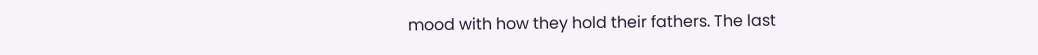mood with how they hold their fathers. The last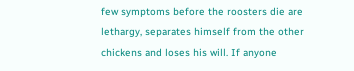few symptoms before the roosters die are lethargy, separates himself from the other chickens and loses his will. If anyone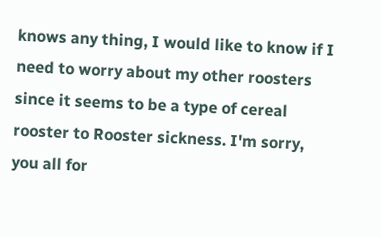knows any thing, I would like to know if I need to worry about my other roosters since it seems to be a type of cereal rooster to Rooster sickness. I'm sorry, you all for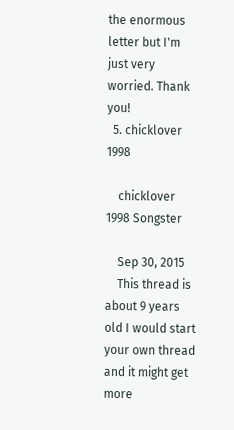the enormous letter but I'm just very worried. Thank you!
  5. chicklover 1998

    chicklover 1998 Songster

    Sep 30, 2015
    This thread is about 9 years old I would start your own thread and it might get more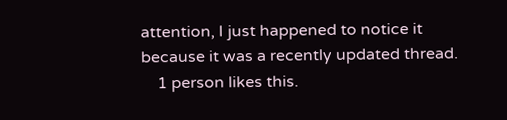attention, I just happened to notice it because it was a recently updated thread.
    1 person likes this.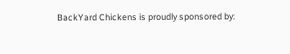BackYard Chickens is proudly sponsored by: